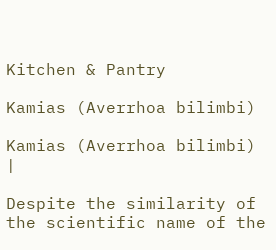Kitchen & Pantry

Kamias (Averrhoa bilimbi)

Kamias (Averrhoa bilimbi) |

Despite the similarity of the scientific name of the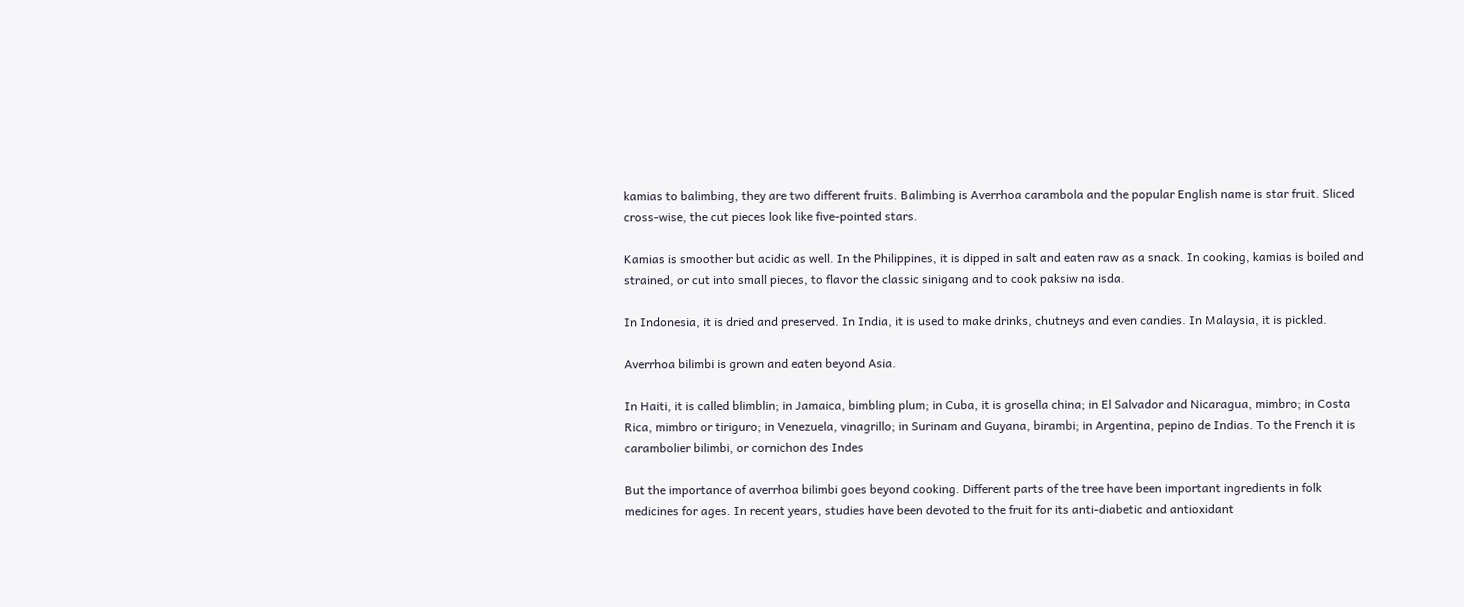kamias to balimbing, they are two different fruits. Balimbing is Averrhoa carambola and the popular English name is star fruit. Sliced cross-wise, the cut pieces look like five-pointed stars.

Kamias is smoother but acidic as well. In the Philippines, it is dipped in salt and eaten raw as a snack. In cooking, kamias is boiled and strained, or cut into small pieces, to flavor the classic sinigang and to cook paksiw na isda.

In Indonesia, it is dried and preserved. In India, it is used to make drinks, chutneys and even candies. In Malaysia, it is pickled.

Averrhoa bilimbi is grown and eaten beyond Asia.

In Haiti, it is called blimblin; in Jamaica, bimbling plum; in Cuba, it is grosella china; in El Salvador and Nicaragua, mimbro; in Costa Rica, mimbro or tiriguro; in Venezuela, vinagrillo; in Surinam and Guyana, birambi; in Argentina, pepino de Indias. To the French it is carambolier bilimbi, or cornichon des Indes

But the importance of averrhoa bilimbi goes beyond cooking. Different parts of the tree have been important ingredients in folk medicines for ages. In recent years, studies have been devoted to the fruit for its anti-diabetic and antioxidant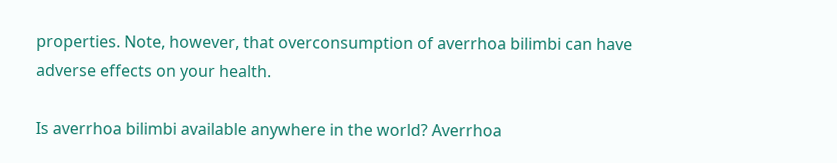properties. Note, however, that overconsumption of averrhoa bilimbi can have adverse effects on your health.

Is averrhoa bilimbi available anywhere in the world? Averrhoa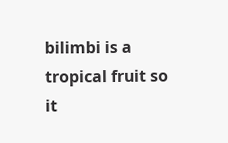bilimbi is a tropical fruit so it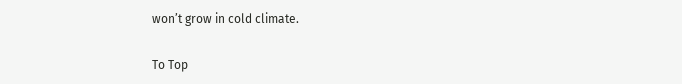won’t grow in cold climate.

To Top